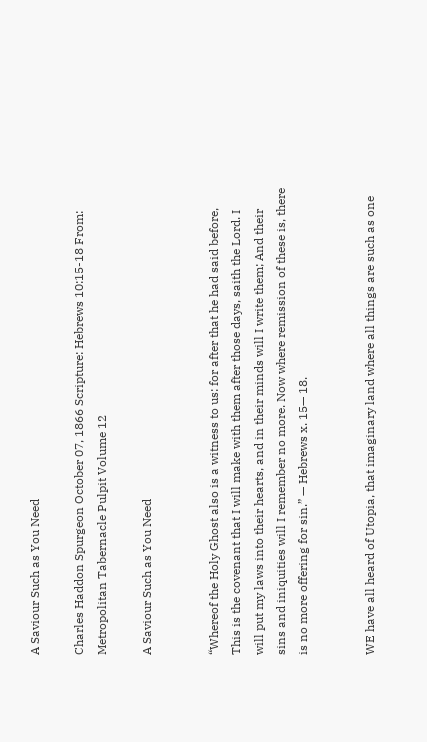A Saviour Such as You Need

Charles Haddon Spurgeon October 07, 1866 Scripture: Hebrews 10:15-18 From: Metropolitan Tabernacle Pulpit Volume 12

A Saviour Such as You Need


“Whereof the Holy Ghost also is a witness to us: for after that he had said before, This is the covenant that I will make with them after those days, saith the Lord. I will put my laws into their hearts, and in their minds will I write them; And their sins and iniquities will I remember no more. Now where remission of these is, there is no more offering for sin.” — Hebrews x. 15— 18.


WE have all heard of Utopia, that imaginary land where all things are such as one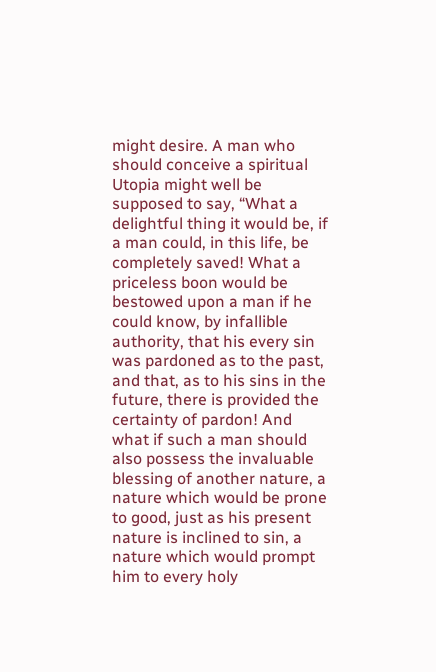might desire. A man who should conceive a spiritual Utopia might well be supposed to say, “What a delightful thing it would be, if a man could, in this life, be completely saved! What a priceless boon would be bestowed upon a man if he could know, by infallible authority, that his every sin was pardoned as to the past, and that, as to his sins in the future, there is provided the certainty of pardon! And what if such a man should also possess the invaluable blessing of another nature, a nature which would be prone to good, just as his present nature is inclined to sin, a nature which would prompt him to every holy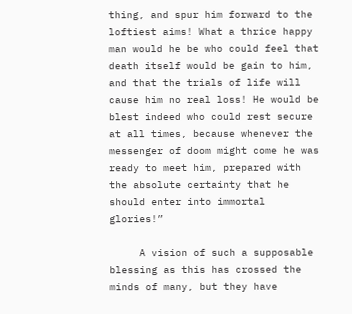thing, and spur him forward to the loftiest aims! What a thrice happy man would he be who could feel that death itself would be gain to him, and that the trials of life will cause him no real loss! He would be blest indeed who could rest secure at all times, because whenever the messenger of doom might come he was ready to meet him, prepared with the absolute certainty that he should enter into immortal glories!”

     A vision of such a supposable blessing as this has crossed the minds of many, but they have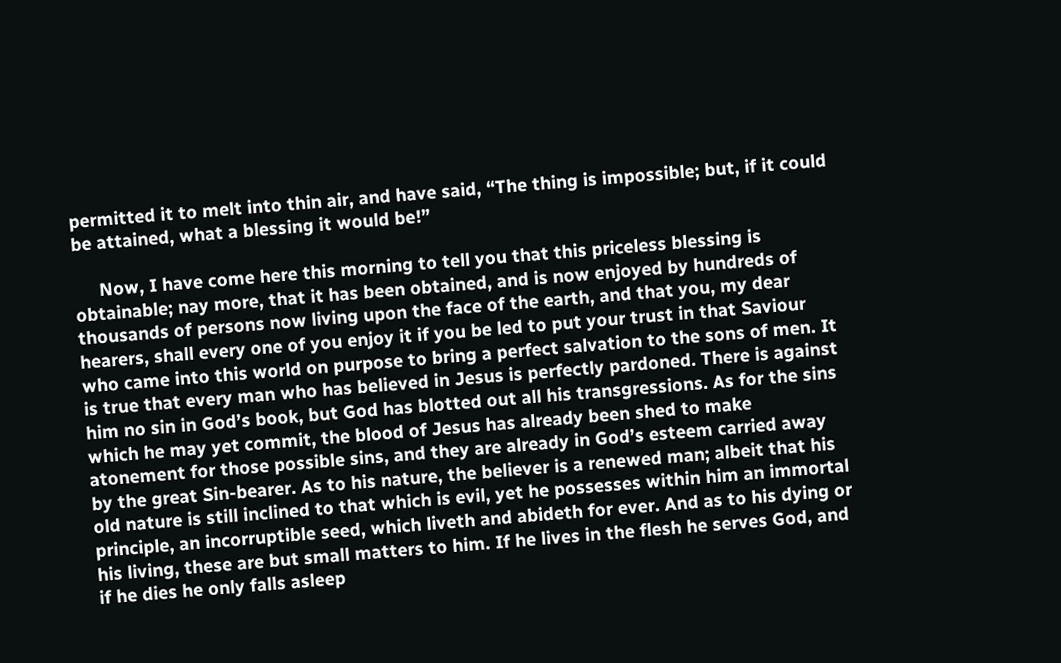permitted it to melt into thin air, and have said, “The thing is impossible; but, if it could be attained, what a blessing it would be!”

     Now, I have come here this morning to tell you that this priceless blessing is obtainable; nay more, that it has been obtained, and is now enjoyed by hundreds of thousands of persons now living upon the face of the earth, and that you, my dear hearers, shall every one of you enjoy it if you be led to put your trust in that Saviour who came into this world on purpose to bring a perfect salvation to the sons of men. It is true that every man who has believed in Jesus is perfectly pardoned. There is against him no sin in God’s book, but God has blotted out all his transgressions. As for the sins which he may yet commit, the blood of Jesus has already been shed to make atonement for those possible sins, and they are already in God’s esteem carried away by the great Sin-bearer. As to his nature, the believer is a renewed man; albeit that his old nature is still inclined to that which is evil, yet he possesses within him an immortal principle, an incorruptible seed, which liveth and abideth for ever. And as to his dying or his living, these are but small matters to him. If he lives in the flesh he serves God, and if he dies he only falls asleep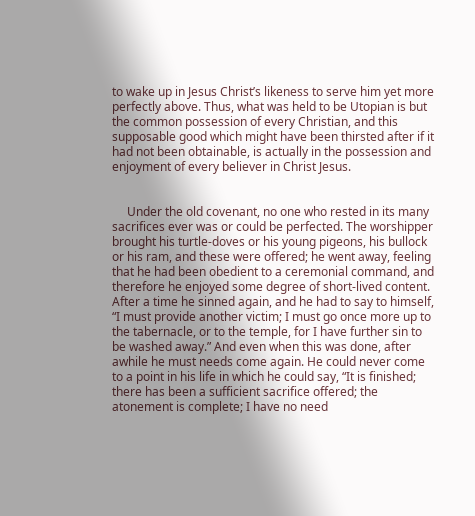to wake up in Jesus Christ’s likeness to serve him yet more perfectly above. Thus, what was held to be Utopian is but the common possession of every Christian, and this supposable good which might have been thirsted after if it had not been obtainable, is actually in the possession and enjoyment of every believer in Christ Jesus.


     Under the old covenant, no one who rested in its many sacrifices ever was or could be perfected. The worshipper brought his turtle-doves or his young pigeons, his bullock or his ram, and these were offered; he went away, feeling that he had been obedient to a ceremonial command, and therefore he enjoyed some degree of short-lived content. After a time he sinned again, and he had to say to himself, “I must provide another victim; I must go once more up to the tabernacle, or to the temple, for I have further sin to be washed away.” And even when this was done, after awhile he must needs come again. He could never come to a point in his life in which he could say, “It is finished; there has been a sufficient sacrifice offered; the atonement is complete; I have no need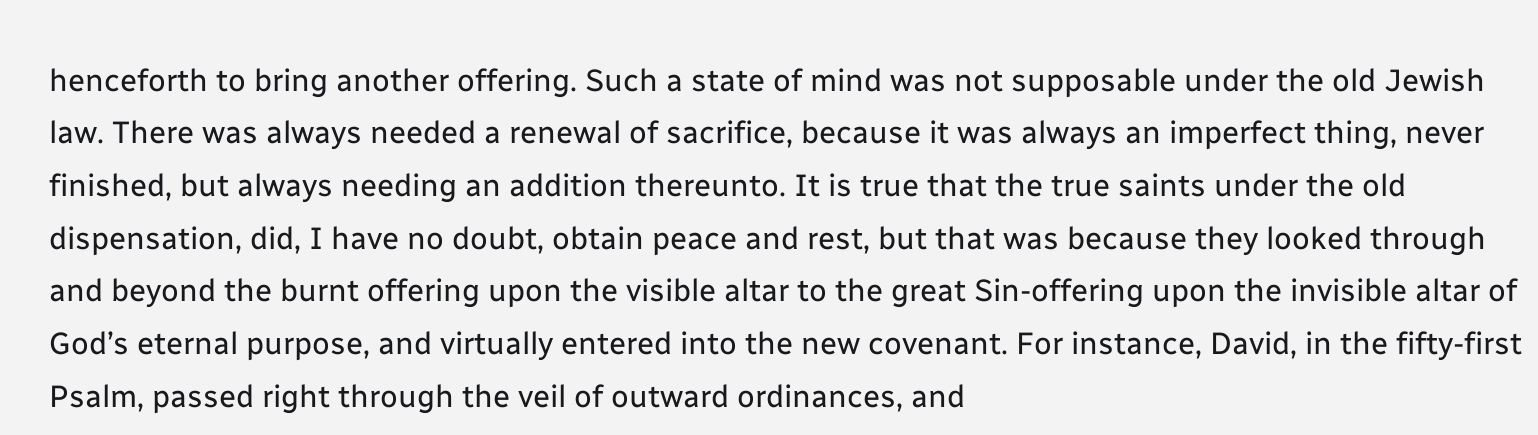henceforth to bring another offering. Such a state of mind was not supposable under the old Jewish law. There was always needed a renewal of sacrifice, because it was always an imperfect thing, never finished, but always needing an addition thereunto. It is true that the true saints under the old dispensation, did, I have no doubt, obtain peace and rest, but that was because they looked through and beyond the burnt offering upon the visible altar to the great Sin-offering upon the invisible altar of God’s eternal purpose, and virtually entered into the new covenant. For instance, David, in the fifty-first Psalm, passed right through the veil of outward ordinances, and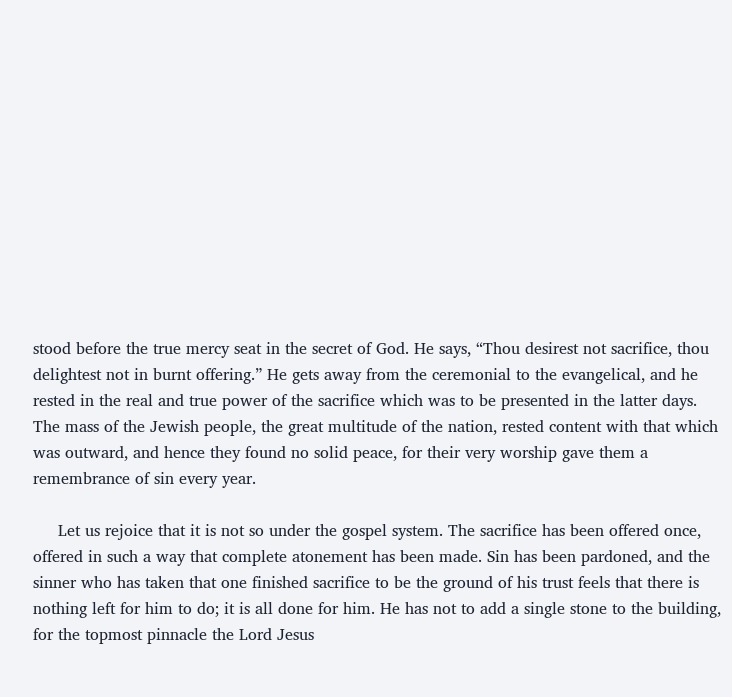stood before the true mercy seat in the secret of God. He says, “Thou desirest not sacrifice, thou delightest not in burnt offering.” He gets away from the ceremonial to the evangelical, and he rested in the real and true power of the sacrifice which was to be presented in the latter days. The mass of the Jewish people, the great multitude of the nation, rested content with that which was outward, and hence they found no solid peace, for their very worship gave them a remembrance of sin every year.

     Let us rejoice that it is not so under the gospel system. The sacrifice has been offered once, offered in such a way that complete atonement has been made. Sin has been pardoned, and the sinner who has taken that one finished sacrifice to be the ground of his trust feels that there is nothing left for him to do; it is all done for him. He has not to add a single stone to the building, for the topmost pinnacle the Lord Jesus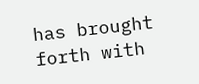has brought forth with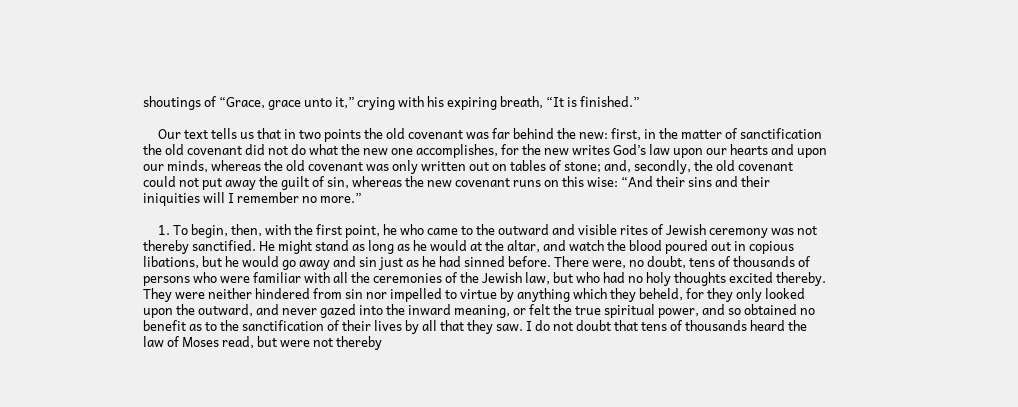shoutings of “Grace, grace unto it,” crying with his expiring breath, “It is finished.”

     Our text tells us that in two points the old covenant was far behind the new: first, in the matter of sanctification the old covenant did not do what the new one accomplishes, for the new writes God’s law upon our hearts and upon our minds, whereas the old covenant was only written out on tables of stone; and, secondly, the old covenant could not put away the guilt of sin, whereas the new covenant runs on this wise: “And their sins and their iniquities will I remember no more.”

     1. To begin, then, with the first point, he who came to the outward and visible rites of Jewish ceremony was not thereby sanctified. He might stand as long as he would at the altar, and watch the blood poured out in copious libations, but he would go away and sin just as he had sinned before. There were, no doubt, tens of thousands of persons who were familiar with all the ceremonies of the Jewish law, but who had no holy thoughts excited thereby. They were neither hindered from sin nor impelled to virtue by anything which they beheld, for they only looked upon the outward, and never gazed into the inward meaning, or felt the true spiritual power, and so obtained no benefit as to the sanctification of their lives by all that they saw. I do not doubt that tens of thousands heard the law of Moses read, but were not thereby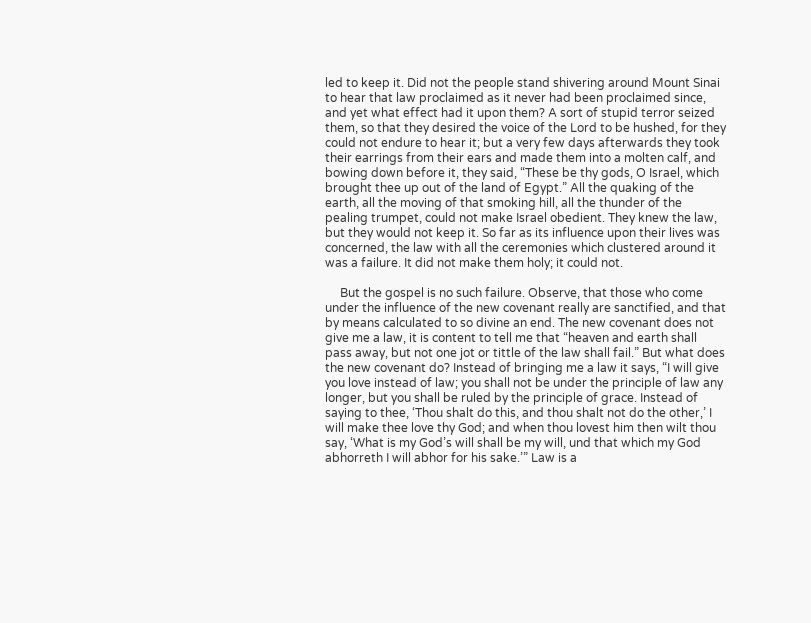led to keep it. Did not the people stand shivering around Mount Sinai to hear that law proclaimed as it never had been proclaimed since, and yet what effect had it upon them? A sort of stupid terror seized them, so that they desired the voice of the Lord to be hushed, for they could not endure to hear it; but a very few days afterwards they took their earrings from their ears and made them into a molten calf, and bowing down before it, they said, “These be thy gods, O Israel, which brought thee up out of the land of Egypt.” All the quaking of the earth, all the moving of that smoking hill, all the thunder of the pealing trumpet, could not make Israel obedient. They knew the law, but they would not keep it. So far as its influence upon their lives was concerned, the law with all the ceremonies which clustered around it was a failure. It did not make them holy; it could not.

     But the gospel is no such failure. Observe, that those who come under the influence of the new covenant really are sanctified, and that by means calculated to so divine an end. The new covenant does not give me a law, it is content to tell me that “heaven and earth shall pass away, but not one jot or tittle of the law shall fail.” But what does the new covenant do? Instead of bringing me a law it says, “I will give you love instead of law; you shall not be under the principle of law any longer, but you shall be ruled by the principle of grace. Instead of saying to thee, ‘Thou shalt do this, and thou shalt not do the other,’ I will make thee love thy God; and when thou lovest him then wilt thou say, ‘What is my God’s will shall be my will, und that which my God abhorreth I will abhor for his sake.’” Law is a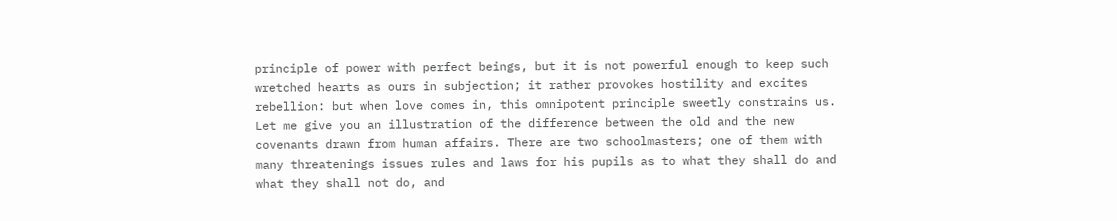principle of power with perfect beings, but it is not powerful enough to keep such wretched hearts as ours in subjection; it rather provokes hostility and excites rebellion: but when love comes in, this omnipotent principle sweetly constrains us. Let me give you an illustration of the difference between the old and the new covenants drawn from human affairs. There are two schoolmasters; one of them with many threatenings issues rules and laws for his pupils as to what they shall do and what they shall not do, and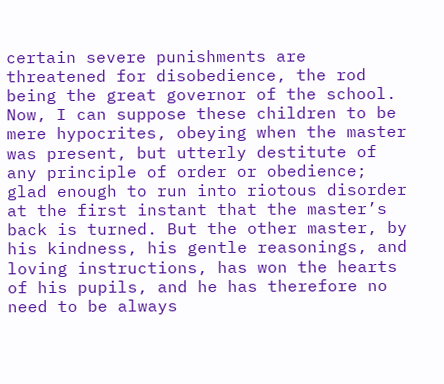certain severe punishments are threatened for disobedience, the rod being the great governor of the school. Now, I can suppose these children to be mere hypocrites, obeying when the master was present, but utterly destitute of any principle of order or obedience; glad enough to run into riotous disorder at the first instant that the master’s back is turned. But the other master, by his kindness, his gentle reasonings, and loving instructions, has won the hearts of his pupils, and he has therefore no need to be always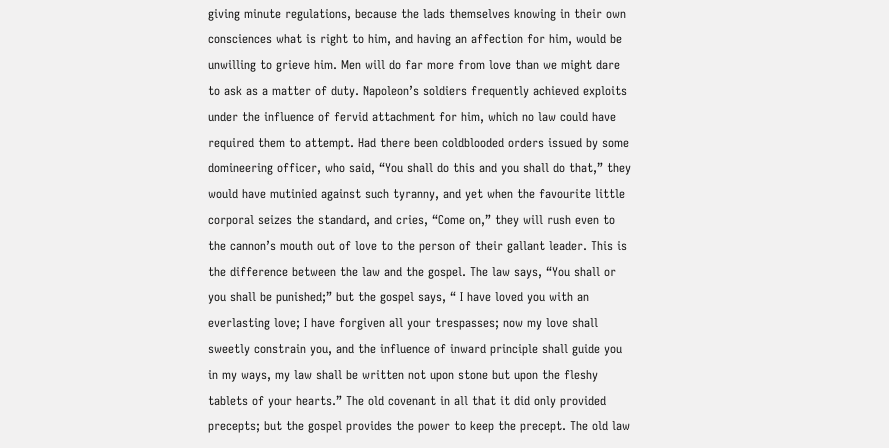giving minute regulations, because the lads themselves knowing in their own consciences what is right to him, and having an affection for him, would be unwilling to grieve him. Men will do far more from love than we might dare to ask as a matter of duty. Napoleon’s soldiers frequently achieved exploits under the influence of fervid attachment for him, which no law could have required them to attempt. Had there been coldblooded orders issued by some domineering officer, who said, “You shall do this and you shall do that,” they would have mutinied against such tyranny, and yet when the favourite little corporal seizes the standard, and cries, “Come on,” they will rush even to the cannon’s mouth out of love to the person of their gallant leader. This is the difference between the law and the gospel. The law says, “You shall or you shall be punished;” but the gospel says, “ I have loved you with an everlasting love; I have forgiven all your trespasses; now my love shall sweetly constrain you, and the influence of inward principle shall guide you in my ways, my law shall be written not upon stone but upon the fleshy tablets of your hearts.” The old covenant in all that it did only provided precepts; but the gospel provides the power to keep the precept. The old law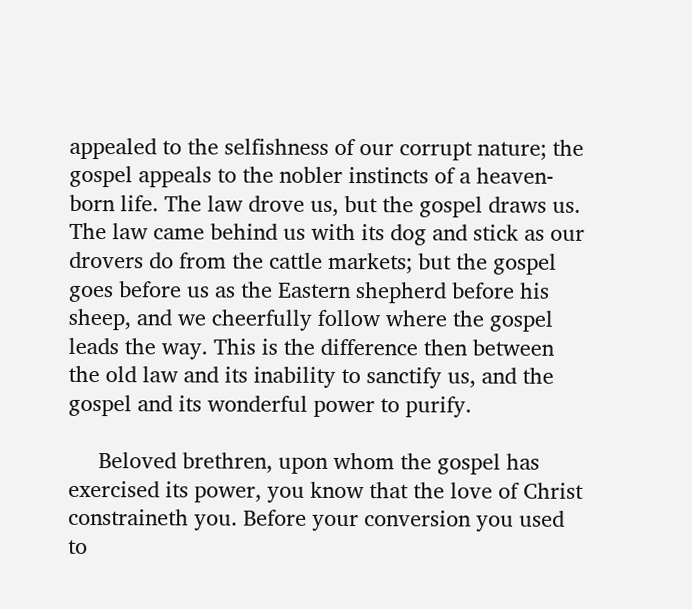appealed to the selfishness of our corrupt nature; the gospel appeals to the nobler instincts of a heaven-born life. The law drove us, but the gospel draws us. The law came behind us with its dog and stick as our drovers do from the cattle markets; but the gospel goes before us as the Eastern shepherd before his sheep, and we cheerfully follow where the gospel leads the way. This is the difference then between the old law and its inability to sanctify us, and the gospel and its wonderful power to purify.

     Beloved brethren, upon whom the gospel has exercised its power, you know that the love of Christ constraineth you. Before your conversion you used to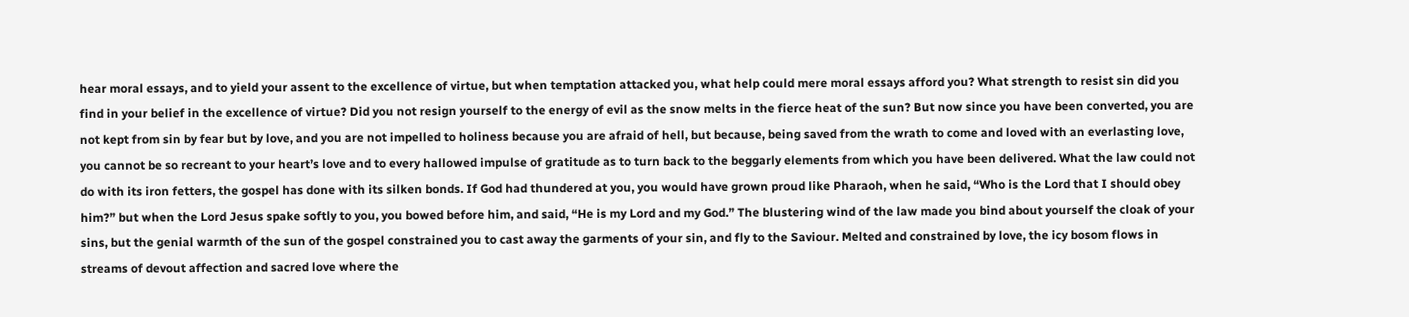hear moral essays, and to yield your assent to the excellence of virtue, but when temptation attacked you, what help could mere moral essays afford you? What strength to resist sin did you find in your belief in the excellence of virtue? Did you not resign yourself to the energy of evil as the snow melts in the fierce heat of the sun? But now since you have been converted, you are not kept from sin by fear but by love, and you are not impelled to holiness because you are afraid of hell, but because, being saved from the wrath to come and loved with an everlasting love, you cannot be so recreant to your heart’s love and to every hallowed impulse of gratitude as to turn back to the beggarly elements from which you have been delivered. What the law could not do with its iron fetters, the gospel has done with its silken bonds. If God had thundered at you, you would have grown proud like Pharaoh, when he said, “Who is the Lord that I should obey him?” but when the Lord Jesus spake softly to you, you bowed before him, and said, “He is my Lord and my God.” The blustering wind of the law made you bind about yourself the cloak of your sins, but the genial warmth of the sun of the gospel constrained you to cast away the garments of your sin, and fly to the Saviour. Melted and constrained by love, the icy bosom flows in streams of devout affection and sacred love where the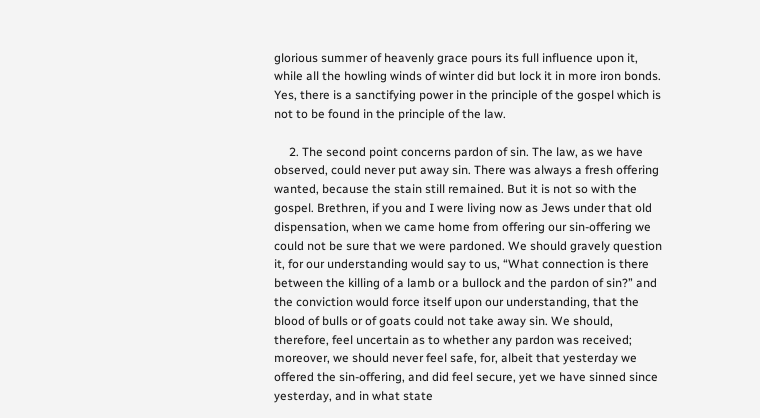glorious summer of heavenly grace pours its full influence upon it, while all the howling winds of winter did but lock it in more iron bonds. Yes, there is a sanctifying power in the principle of the gospel which is not to be found in the principle of the law.

     2. The second point concerns pardon of sin. The law, as we have observed, could never put away sin. There was always a fresh offering wanted, because the stain still remained. But it is not so with the gospel. Brethren, if you and I were living now as Jews under that old dispensation, when we came home from offering our sin-offering we could not be sure that we were pardoned. We should gravely question it, for our understanding would say to us, “What connection is there between the killing of a lamb or a bullock and the pardon of sin?” and the conviction would force itself upon our understanding, that the blood of bulls or of goats could not take away sin. We should, therefore, feel uncertain as to whether any pardon was received; moreover, we should never feel safe, for, albeit that yesterday we offered the sin-offering, and did feel secure, yet we have sinned since yesterday, and in what state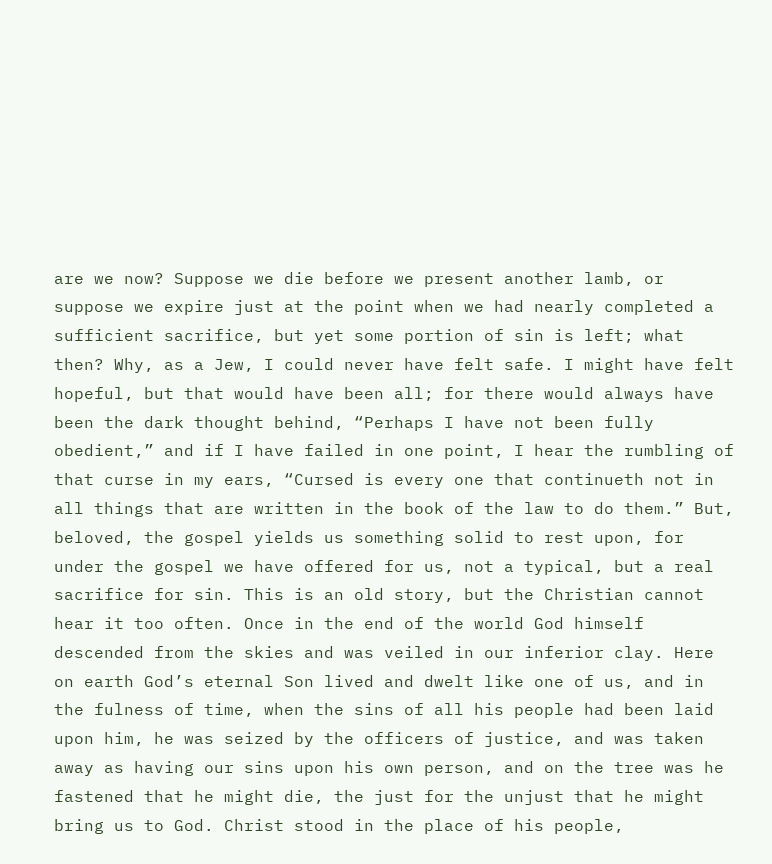are we now? Suppose we die before we present another lamb, or suppose we expire just at the point when we had nearly completed a sufficient sacrifice, but yet some portion of sin is left; what then? Why, as a Jew, I could never have felt safe. I might have felt hopeful, but that would have been all; for there would always have been the dark thought behind, “Perhaps I have not been fully obedient,” and if I have failed in one point, I hear the rumbling of that curse in my ears, “Cursed is every one that continueth not in all things that are written in the book of the law to do them.” But, beloved, the gospel yields us something solid to rest upon, for under the gospel we have offered for us, not a typical, but a real sacrifice for sin. This is an old story, but the Christian cannot hear it too often. Once in the end of the world God himself descended from the skies and was veiled in our inferior clay. Here on earth God’s eternal Son lived and dwelt like one of us, and in the fulness of time, when the sins of all his people had been laid upon him, he was seized by the officers of justice, and was taken away as having our sins upon his own person, and on the tree was he fastened that he might die, the just for the unjust that he might bring us to God. Christ stood in the place of his people,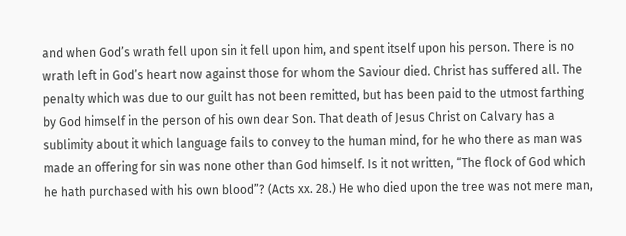and when God’s wrath fell upon sin it fell upon him, and spent itself upon his person. There is no wrath left in God’s heart now against those for whom the Saviour died. Christ has suffered all. The penalty which was due to our guilt has not been remitted, but has been paid to the utmost farthing by God himself in the person of his own dear Son. That death of Jesus Christ on Calvary has a sublimity about it which language fails to convey to the human mind, for he who there as man was made an offering for sin was none other than God himself. Is it not written, “The flock of God which he hath purchased with his own blood”? (Acts xx. 28.) He who died upon the tree was not mere man,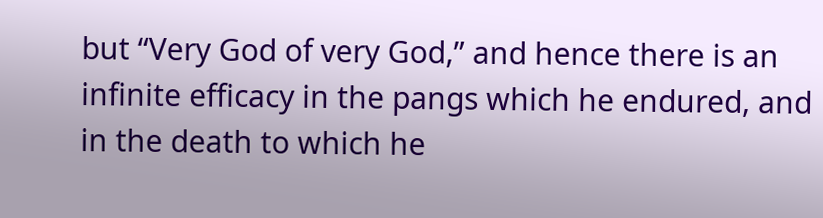but “Very God of very God,” and hence there is an infinite efficacy in the pangs which he endured, and in the death to which he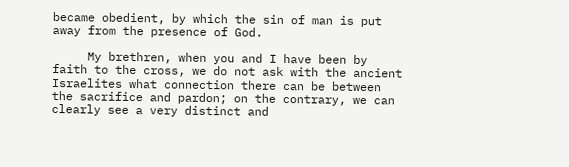became obedient, by which the sin of man is put away from the presence of God.

     My brethren, when you and I have been by faith to the cross, we do not ask with the ancient Israelites what connection there can be between the sacrifice and pardon; on the contrary, we can clearly see a very distinct and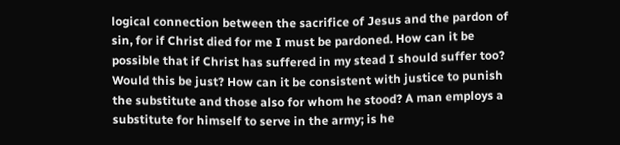logical connection between the sacrifice of Jesus and the pardon of sin, for if Christ died for me I must be pardoned. How can it be possible that if Christ has suffered in my stead I should suffer too? Would this be just? How can it be consistent with justice to punish the substitute and those also for whom he stood? A man employs a substitute for himself to serve in the army; is he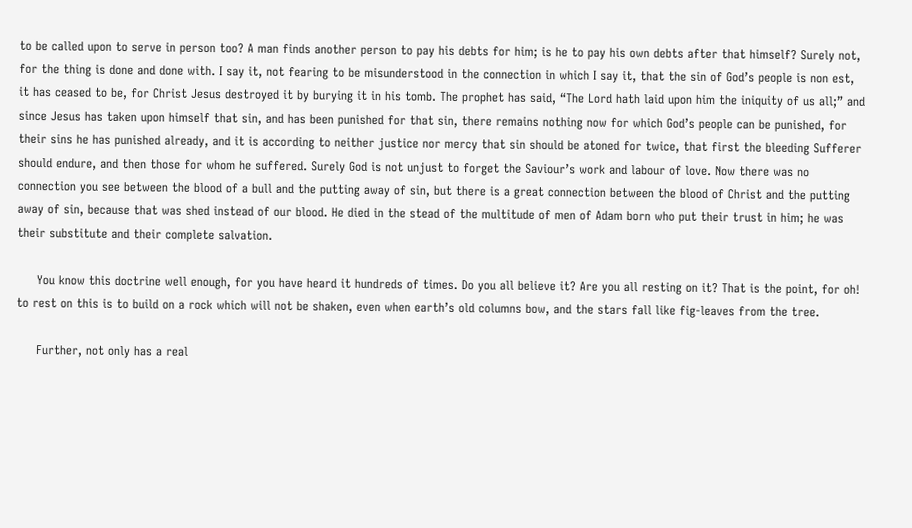to be called upon to serve in person too? A man finds another person to pay his debts for him; is he to pay his own debts after that himself? Surely not, for the thing is done and done with. I say it, not fearing to be misunderstood in the connection in which I say it, that the sin of God’s people is non est, it has ceased to be, for Christ Jesus destroyed it by burying it in his tomb. The prophet has said, “The Lord hath laid upon him the iniquity of us all;” and since Jesus has taken upon himself that sin, and has been punished for that sin, there remains nothing now for which God’s people can be punished, for their sins he has punished already, and it is according to neither justice nor mercy that sin should be atoned for twice, that first the bleeding Sufferer should endure, and then those for whom he suffered. Surely God is not unjust to forget the Saviour’s work and labour of love. Now there was no connection you see between the blood of a bull and the putting away of sin, but there is a great connection between the blood of Christ and the putting away of sin, because that was shed instead of our blood. He died in the stead of the multitude of men of Adam born who put their trust in him; he was their substitute and their complete salvation.

     You know this doctrine well enough, for you have heard it hundreds of times. Do you all believe it? Are you all resting on it? That is the point, for oh! to rest on this is to build on a rock which will not be shaken, even when earth’s old columns bow, and the stars fall like fig-leaves from the tree.

     Further, not only has a real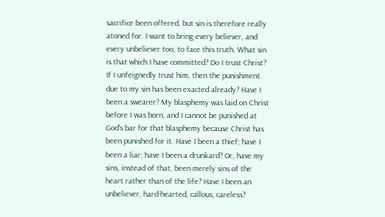sacrifice been offered, but sin is therefore really atoned for. I want to bring every believer, and every unbeliever too, to face this truth. What sin is that which I have committed? Do I trust Christ? If I unfeignedly trust him, then the punishment due to my sin has been exacted already? Have I been a swearer? My blasphemy was laid on Christ before I was born, and I cannot be punished at God’s bar for that blasphemy because Christ has been punished for it. Have I been a thief; have I been a liar; have I been a drunkard? Or, have my sins, instead of that, been merely sins of the heart rather than of the life? Have I been an unbeliever, hard-hearted, callous, careless?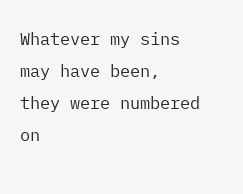Whatever my sins may have been, they were numbered on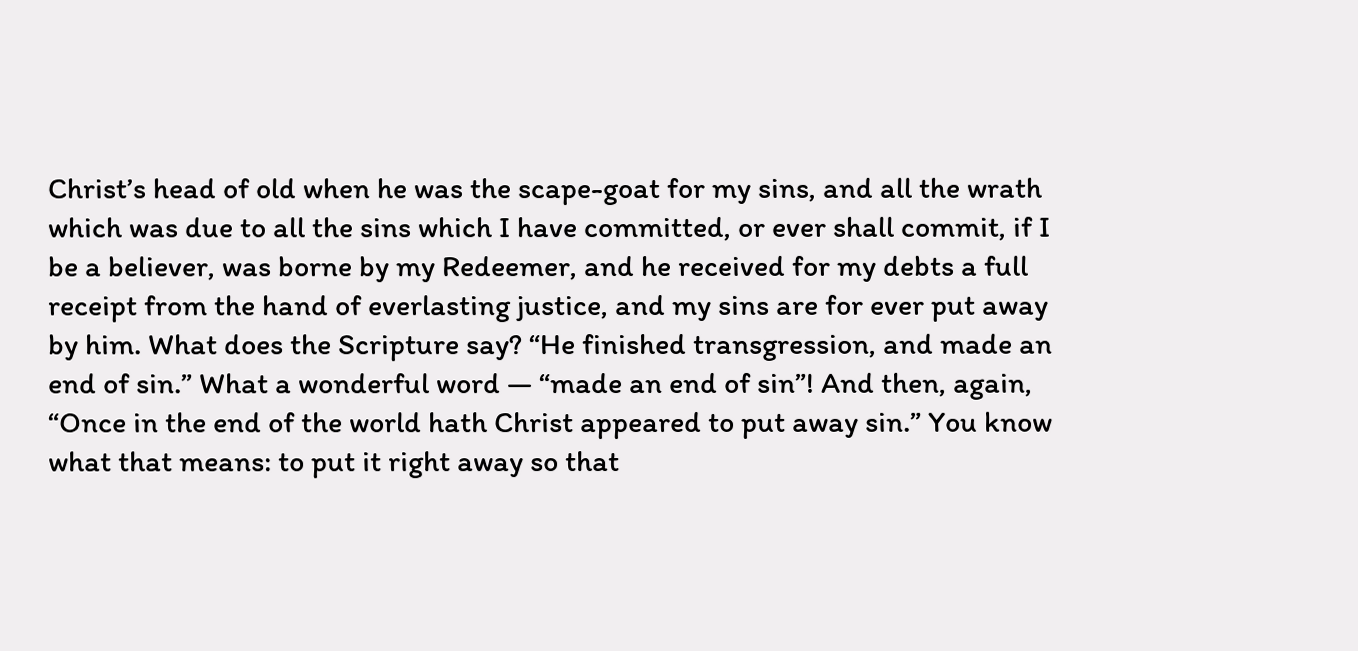Christ’s head of old when he was the scape-goat for my sins, and all the wrath which was due to all the sins which I have committed, or ever shall commit, if I be a believer, was borne by my Redeemer, and he received for my debts a full receipt from the hand of everlasting justice, and my sins are for ever put away by him. What does the Scripture say? “He finished transgression, and made an end of sin.” What a wonderful word — “made an end of sin”! And then, again, “Once in the end of the world hath Christ appeared to put away sin.” You know what that means: to put it right away so that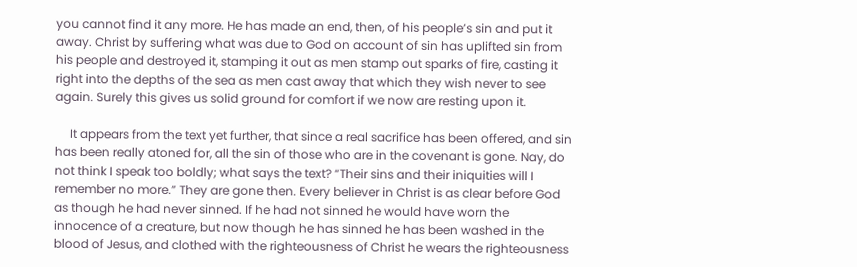you cannot find it any more. He has made an end, then, of his people’s sin and put it away. Christ by suffering what was due to God on account of sin has uplifted sin from his people and destroyed it, stamping it out as men stamp out sparks of fire, casting it right into the depths of the sea as men cast away that which they wish never to see again. Surely this gives us solid ground for comfort if we now are resting upon it.

     It appears from the text yet further, that since a real sacrifice has been offered, and sin has been really atoned for, all the sin of those who are in the covenant is gone. Nay, do not think I speak too boldly; what says the text? “Their sins and their iniquities will I remember no more.” They are gone then. Every believer in Christ is as clear before God as though he had never sinned. If he had not sinned he would have worn the innocence of a creature, but now though he has sinned he has been washed in the blood of Jesus, and clothed with the righteousness of Christ he wears the righteousness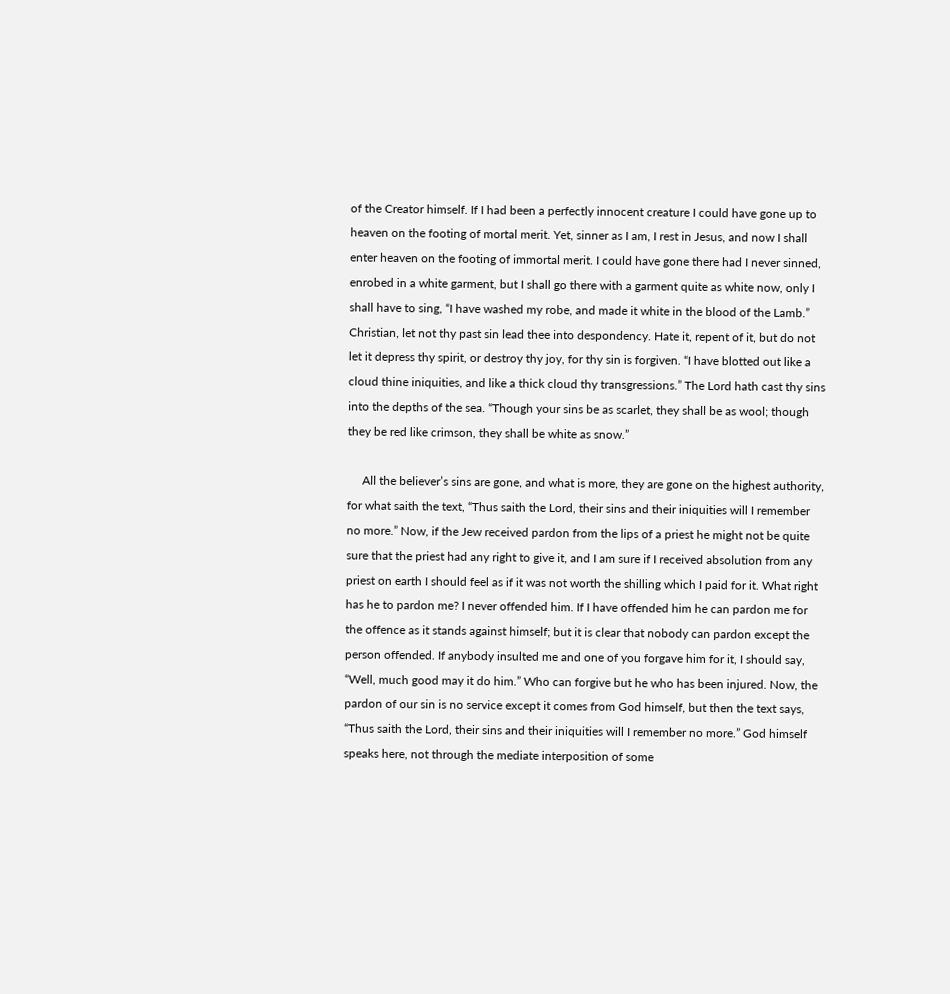of the Creator himself. If I had been a perfectly innocent creature I could have gone up to heaven on the footing of mortal merit. Yet, sinner as I am, I rest in Jesus, and now I shall enter heaven on the footing of immortal merit. I could have gone there had I never sinned, enrobed in a white garment, but I shall go there with a garment quite as white now, only I shall have to sing, “I have washed my robe, and made it white in the blood of the Lamb.” Christian, let not thy past sin lead thee into despondency. Hate it, repent of it, but do not let it depress thy spirit, or destroy thy joy, for thy sin is forgiven. “I have blotted out like a cloud thine iniquities, and like a thick cloud thy transgressions.” The Lord hath cast thy sins into the depths of the sea. “Though your sins be as scarlet, they shall be as wool; though they be red like crimson, they shall be white as snow.”

     All the believer’s sins are gone, and what is more, they are gone on the highest authority, for what saith the text, “Thus saith the Lord, their sins and their iniquities will I remember no more.” Now, if the Jew received pardon from the lips of a priest he might not be quite sure that the priest had any right to give it, and I am sure if I received absolution from any priest on earth I should feel as if it was not worth the shilling which I paid for it. What right has he to pardon me? I never offended him. If I have offended him he can pardon me for the offence as it stands against himself; but it is clear that nobody can pardon except the person offended. If anybody insulted me and one of you forgave him for it, I should say, “Well, much good may it do him.” Who can forgive but he who has been injured. Now, the pardon of our sin is no service except it comes from God himself, but then the text says, “Thus saith the Lord, their sins and their iniquities will I remember no more.” God himself speaks here, not through the mediate interposition of some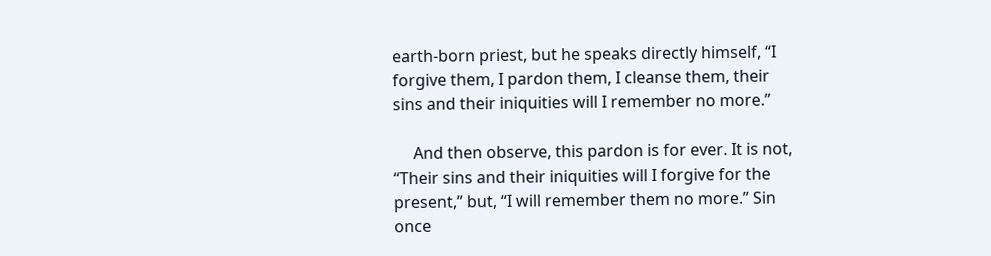earth-born priest, but he speaks directly himself, “I forgive them, I pardon them, I cleanse them, their sins and their iniquities will I remember no more.”

     And then observe, this pardon is for ever. It is not, “Their sins and their iniquities will I forgive for the present,” but, “I will remember them no more.” Sin once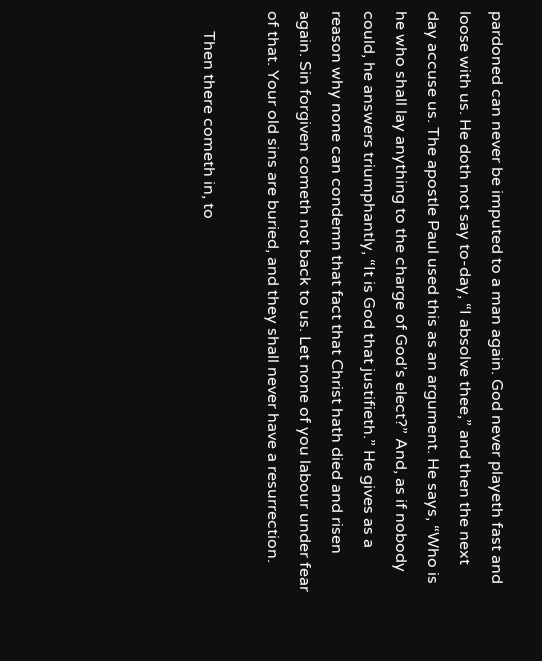pardoned can never be imputed to a man again. God never playeth fast and loose with us. He doth not say to-day, “I absolve thee,” and then the next day accuse us. The apostle Paul used this as an argument. He says, “Who is he who shall lay anything to the charge of God’s elect?” And, as if nobody could, he answers triumphantly, “It is God that justifieth.” He gives as a reason why none can condemn that fact that Christ hath died and risen again. Sin forgiven cometh not back to us. Let none of you labour under fear of that. Your old sins are buried, and they shall never have a resurrection.

     Then there cometh in, to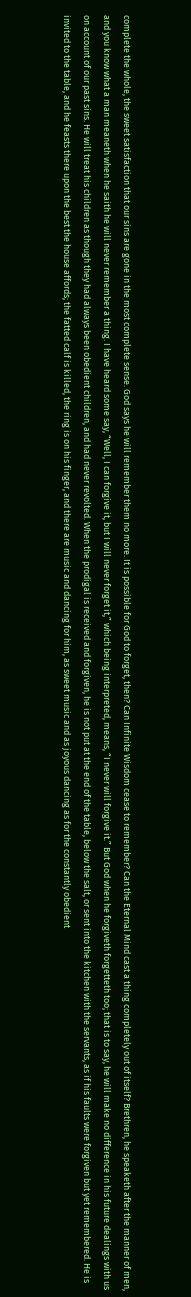complete the whole, the sweet satisfaction that our sins are gone in the most complete sense. God says he will remember them no more. It is possible for God to forget, then? Can Infinite Wisdom cease to remember? Can the Eternal Mind cast a thing completely out of itself? Brethren, he speaketh after the manner of men, and you know what a man meaneth when he saith he will never remember a thing. I have heard some say, “Well, I can forgive it, but I will never forget it,” which being interpreted, means, “I never will forgive it.” But God when he forgiveth forgetteth too; that is to say, he will make no difference in his future dealings with us on account of our past sins. He will treat his children as though they had always been obedient children, and had never revolted. When the prodigal is received and forgiven, he is not put at the end of the table, below the salt, or sent into the kitchen with the servants, as if his faults were forgiven but yet remembered. He is invited to the table, and he feasts there upon the best the house affords; the fatted calf is killed, the ring is on his finger, and there are music and dancing for him, as sweet music and as joyous dancing as for the constantly obedient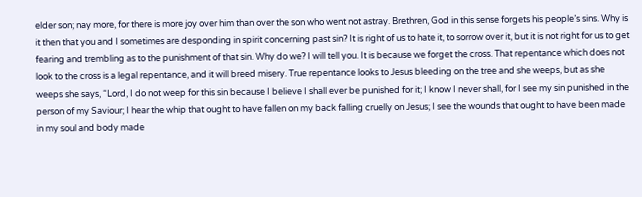elder son; nay more, for there is more joy over him than over the son who went not astray. Brethren, God in this sense forgets his people’s sins. Why is it then that you and I sometimes are desponding in spirit concerning past sin? It is right of us to hate it, to sorrow over it, but it is not right for us to get fearing and trembling as to the punishment of that sin. Why do we? I will tell you. It is because we forget the cross. That repentance which does not look to the cross is a legal repentance, and it will breed misery. True repentance looks to Jesus bleeding on the tree and she weeps, but as she weeps she says, “Lord, I do not weep for this sin because I believe I shall ever be punished for it; I know I never shall, for I see my sin punished in the person of my Saviour; I hear the whip that ought to have fallen on my back falling cruelly on Jesus; I see the wounds that ought to have been made in my soul and body made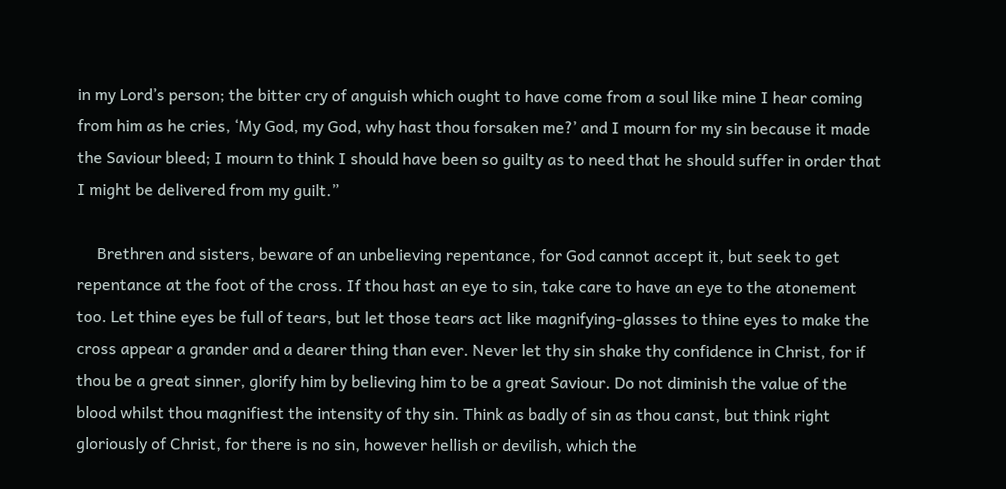in my Lord’s person; the bitter cry of anguish which ought to have come from a soul like mine I hear coming from him as he cries, ‘My God, my God, why hast thou forsaken me?’ and I mourn for my sin because it made the Saviour bleed; I mourn to think I should have been so guilty as to need that he should suffer in order that I might be delivered from my guilt.”

     Brethren and sisters, beware of an unbelieving repentance, for God cannot accept it, but seek to get repentance at the foot of the cross. If thou hast an eye to sin, take care to have an eye to the atonement too. Let thine eyes be full of tears, but let those tears act like magnifying-glasses to thine eyes to make the cross appear a grander and a dearer thing than ever. Never let thy sin shake thy confidence in Christ, for if thou be a great sinner, glorify him by believing him to be a great Saviour. Do not diminish the value of the blood whilst thou magnifiest the intensity of thy sin. Think as badly of sin as thou canst, but think right gloriously of Christ, for there is no sin, however hellish or devilish, which the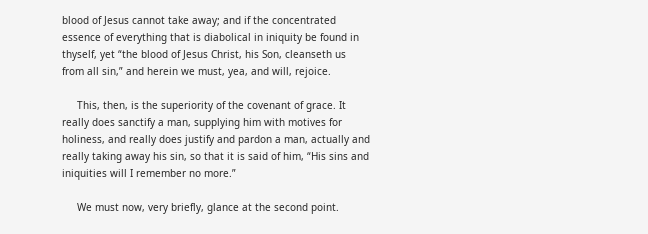blood of Jesus cannot take away; and if the concentrated essence of everything that is diabolical in iniquity be found in thyself, yet “the blood of Jesus Christ, his Son, cleanseth us from all sin,” and herein we must, yea, and will, rejoice.

     This, then, is the superiority of the covenant of grace. It really does sanctify a man, supplying him with motives for holiness, and really does justify and pardon a man, actually and really taking away his sin, so that it is said of him, “His sins and iniquities will I remember no more.”

     We must now, very briefly, glance at the second point.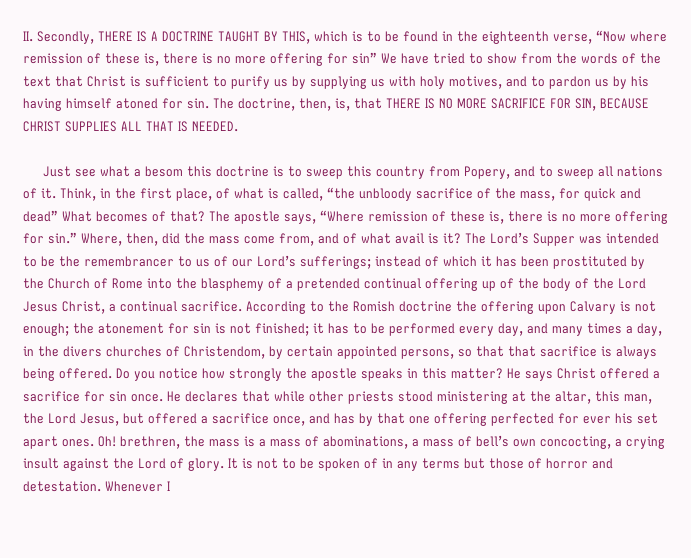II. Secondly, THERE IS A DOCTRINE TAUGHT BY THIS, which is to be found in the eighteenth verse, “Now where remission of these is, there is no more offering for sin” We have tried to show from the words of the text that Christ is sufficient to purify us by supplying us with holy motives, and to pardon us by his having himself atoned for sin. The doctrine, then, is, that THERE IS NO MORE SACRIFICE FOR SIN, BECAUSE CHRIST SUPPLIES ALL THAT IS NEEDED.

     Just see what a besom this doctrine is to sweep this country from Popery, and to sweep all nations of it. Think, in the first place, of what is called, “the unbloody sacrifice of the mass, for quick and dead” What becomes of that? The apostle says, “Where remission of these is, there is no more offering for sin.” Where, then, did the mass come from, and of what avail is it? The Lord’s Supper was intended to be the remembrancer to us of our Lord’s sufferings; instead of which it has been prostituted by the Church of Rome into the blasphemy of a pretended continual offering up of the body of the Lord Jesus Christ, a continual sacrifice. According to the Romish doctrine the offering upon Calvary is not enough; the atonement for sin is not finished; it has to be performed every day, and many times a day, in the divers churches of Christendom, by certain appointed persons, so that that sacrifice is always being offered. Do you notice how strongly the apostle speaks in this matter? He says Christ offered a sacrifice for sin once. He declares that while other priests stood ministering at the altar, this man, the Lord Jesus, but offered a sacrifice once, and has by that one offering perfected for ever his set apart ones. Oh! brethren, the mass is a mass of abominations, a mass of bell’s own concocting, a crying insult against the Lord of glory. It is not to be spoken of in any terms but those of horror and detestation. Whenever I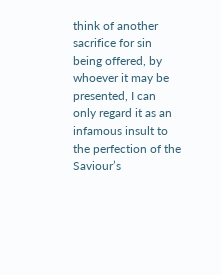think of another sacrifice for sin being offered, by whoever it may be presented, I can only regard it as an infamous insult to the perfection of the Saviour’s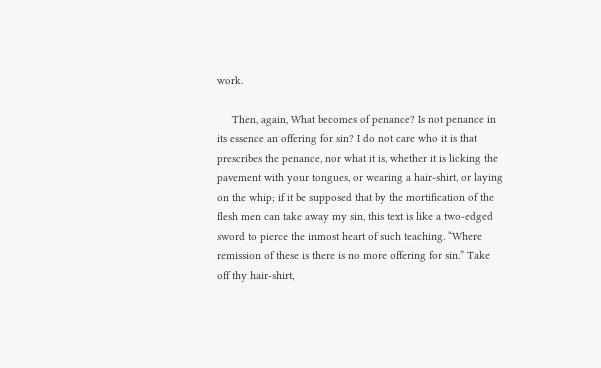work.

     Then, again, What becomes of penance? Is not penance in its essence an offering for sin? I do not care who it is that prescribes the penance, nor what it is, whether it is licking the pavement with your tongues, or wearing a hair-shirt, or laying on the whip; if it be supposed that by the mortification of the flesh men can take away my sin, this text is like a two-edged sword to pierce the inmost heart of such teaching. “Where remission of these is there is no more offering for sin.” Take off thy hair-shirt,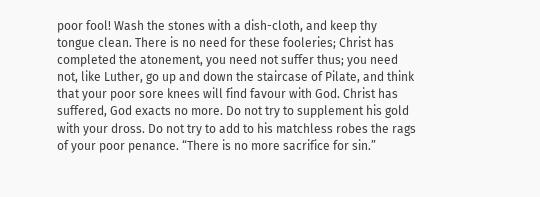poor fool! Wash the stones with a dish-cloth, and keep thy tongue clean. There is no need for these fooleries; Christ has completed the atonement, you need not suffer thus; you need not, like Luther, go up and down the staircase of Pilate, and think that your poor sore knees will find favour with God. Christ has suffered, God exacts no more. Do not try to supplement his gold with your dross. Do not try to add to his matchless robes the rags of your poor penance. “There is no more sacrifice for sin.”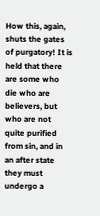How this, again, shuts the gates of purgatory! It is held that there are some who die who are believers, but who are not quite purified from sin, and in an after state they must undergo a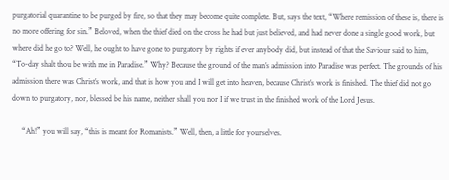purgatorial quarantine to be purged by fire, so that they may become quite complete. But, says the text, “Where remission of these is, there is no more offering for sin.” Beloved, when the thief died on the cross he had but just believed, and had never done a single good work, but where did he go to? Well, he ought to have gone to purgatory by rights if ever anybody did, but instead of that the Saviour said to him, “To-day shalt thou be with me in Paradise.” Why? Because the ground of the man’s admission into Paradise was perfect. The grounds of his admission there was Christ’s work, and that is how you and I will get into heaven, because Christ’s work is finished. The thief did not go down to purgatory, nor, blessed be his name, neither shall you nor I if we trust in the finished work of the Lord Jesus.

     “Ah!” you will say, “this is meant for Romanists.” Well, then, a little for yourselves.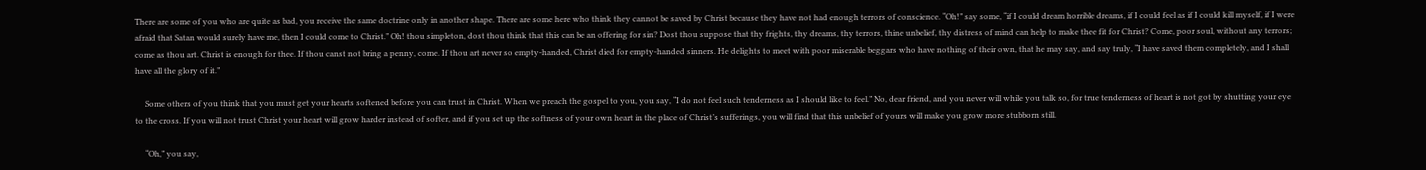There are some of you who are quite as bad, you receive the same doctrine only in another shape. There are some here who think they cannot be saved by Christ because they have not had enough terrors of conscience. “Oh!” say some, “if I could dream horrible dreams, if I could feel as if I could kill myself, if I were afraid that Satan would surely have me, then I could come to Christ.” Oh! thou simpleton, dost thou think that this can be an offering for sin? Dost thou suppose that thy frights, thy dreams, thy terrors, thine unbelief, thy distress of mind can help to make thee fit for Christ? Come, poor soul, without any terrors; come as thou art. Christ is enough for thee. If thou canst not bring a penny, come. If thou art never so empty-handed, Christ died for empty-handed sinners. He delights to meet with poor miserable beggars who have nothing of their own, that he may say, and say truly, “I have saved them completely, and I shall have all the glory of it.”

     Some others of you think that you must get your hearts softened before you can trust in Christ. When we preach the gospel to you, you say, “I do not feel such tenderness as I should like to feel.” No, dear friend, and you never will while you talk so, for true tenderness of heart is not got by shutting your eye to the cross. If you will not trust Christ your heart will grow harder instead of softer, and if you set up the softness of your own heart in the place of Christ’s sufferings, you will find that this unbelief of yours will make you grow more stubborn still.

     “Oh,” you say,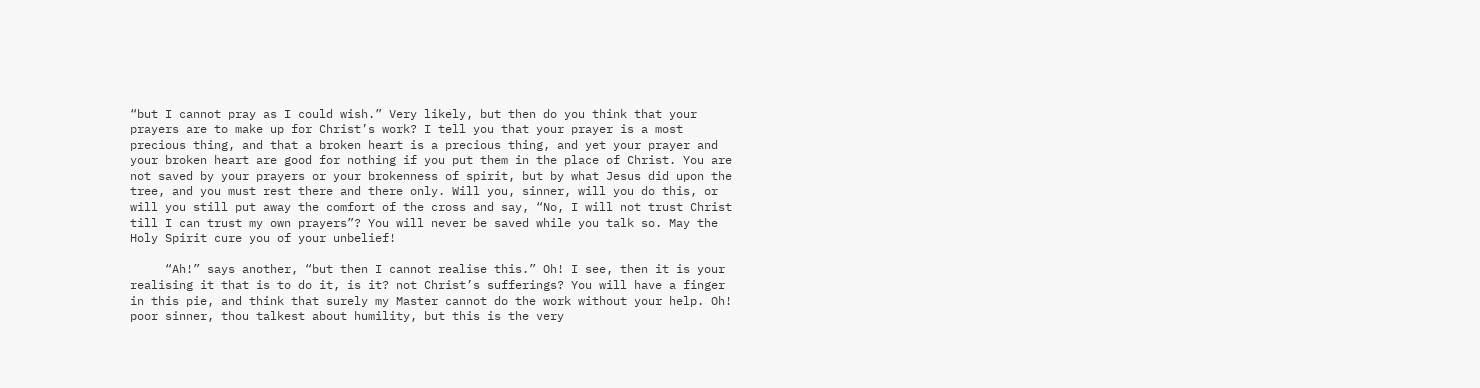“but I cannot pray as I could wish.” Very likely, but then do you think that your prayers are to make up for Christ’s work? I tell you that your prayer is a most precious thing, and that a broken heart is a precious thing, and yet your prayer and your broken heart are good for nothing if you put them in the place of Christ. You are not saved by your prayers or your brokenness of spirit, but by what Jesus did upon the tree, and you must rest there and there only. Will you, sinner, will you do this, or will you still put away the comfort of the cross and say, “No, I will not trust Christ till I can trust my own prayers”? You will never be saved while you talk so. May the Holy Spirit cure you of your unbelief!

     “Ah!” says another, “but then I cannot realise this.” Oh! I see, then it is your realising it that is to do it, is it? not Christ’s sufferings? You will have a finger in this pie, and think that surely my Master cannot do the work without your help. Oh! poor sinner, thou talkest about humility, but this is the very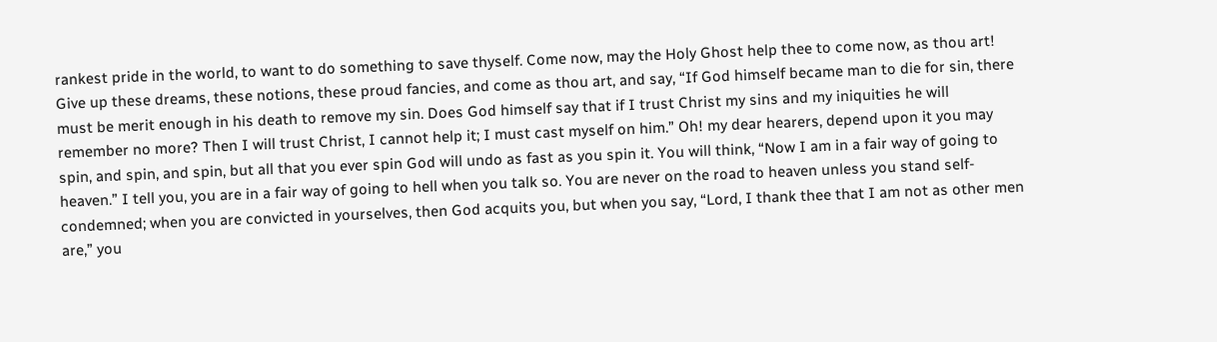rankest pride in the world, to want to do something to save thyself. Come now, may the Holy Ghost help thee to come now, as thou art! Give up these dreams, these notions, these proud fancies, and come as thou art, and say, “If God himself became man to die for sin, there must be merit enough in his death to remove my sin. Does God himself say that if I trust Christ my sins and my iniquities he will remember no more? Then I will trust Christ, I cannot help it; I must cast myself on him.” Oh! my dear hearers, depend upon it you may spin, and spin, and spin, but all that you ever spin God will undo as fast as you spin it. You will think, “Now I am in a fair way of going to heaven.” I tell you, you are in a fair way of going to hell when you talk so. You are never on the road to heaven unless you stand self-condemned; when you are convicted in yourselves, then God acquits you, but when you say, “Lord, I thank thee that I am not as other men are,” you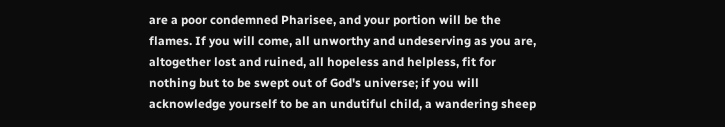are a poor condemned Pharisee, and your portion will be the flames. If you will come, all unworthy and undeserving as you are, altogether lost and ruined, all hopeless and helpless, fit for nothing but to be swept out of God's universe; if you will acknowledge yourself to be an undutiful child, a wandering sheep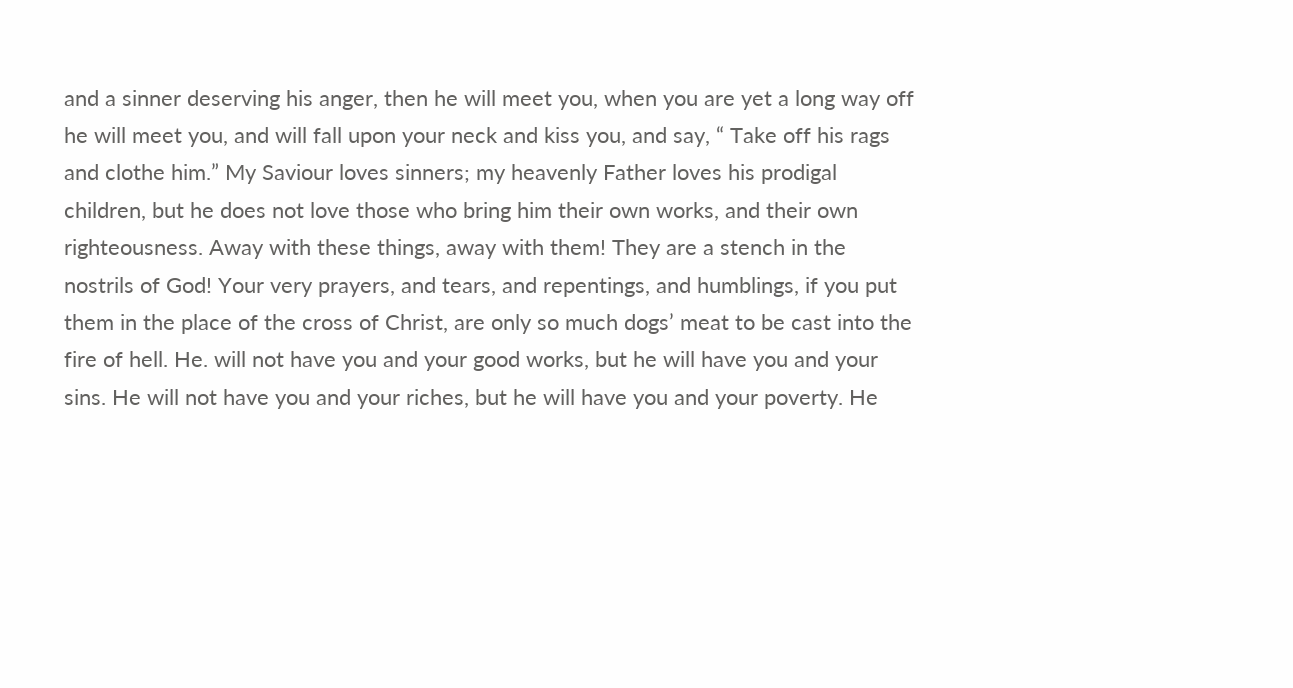and a sinner deserving his anger, then he will meet you, when you are yet a long way off he will meet you, and will fall upon your neck and kiss you, and say, “ Take off his rags and clothe him.” My Saviour loves sinners; my heavenly Father loves his prodigal children, but he does not love those who bring him their own works, and their own righteousness. Away with these things, away with them! They are a stench in the nostrils of God! Your very prayers, and tears, and repentings, and humblings, if you put them in the place of the cross of Christ, are only so much dogs’ meat to be cast into the fire of hell. He. will not have you and your good works, but he will have you and your sins. He will not have you and your riches, but he will have you and your poverty. He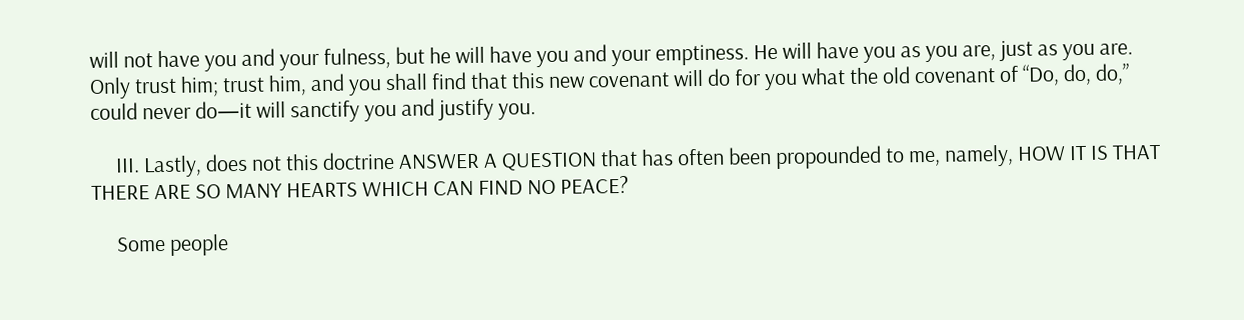will not have you and your fulness, but he will have you and your emptiness. He will have you as you are, just as you are. Only trust him; trust him, and you shall find that this new covenant will do for you what the old covenant of “Do, do, do,” could never do—it will sanctify you and justify you.

     III. Lastly, does not this doctrine ANSWER A QUESTION that has often been propounded to me, namely, HOW IT IS THAT THERE ARE SO MANY HEARTS WHICH CAN FIND NO PEACE?

     Some people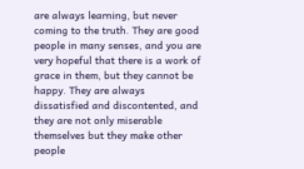are always learning, but never coming to the truth. They are good people in many senses, and you are very hopeful that there is a work of grace in them, but they cannot be happy. They are always dissatisfied and discontented, and they are not only miserable themselves but they make other people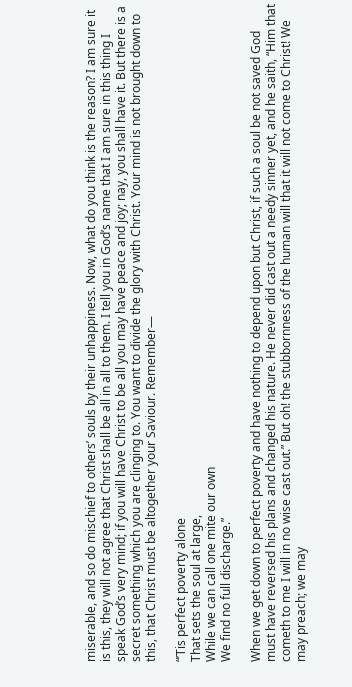miserable, and so do mischief to others’ souls by their unhappiness. Now, what do you think is the reason? I am sure it is this, they will not agree that Christ shall be all in all to them. I tell you in God’s name that I am sure in this thing I speak God’s very mind; if you will have Christ to be all you may have peace and joy; nay, you shall have it. But there is a secret something which you are clinging to. You want to divide the glory with Christ. Your mind is not brought down to this, that Christ must be altogether your Saviour. Remember—

“’Tis perfect poverty alone
That sets the soul at large,
While we can call one mite our own
We find no full discharge.”

When we get down to perfect poverty and have nothing to depend upon but Christ, if such a soul be not saved God must have reversed his plans and changed his nature. He never did cast out a needy sinner yet, and he saith, “Him that cometh to me I will in no wise cast out.” But oh! the stubbornness of the human will that it will not come to Christ! We may preach; we may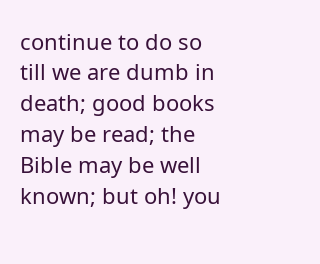continue to do so till we are dumb in death; good books may be read; the Bible may be well known; but oh! you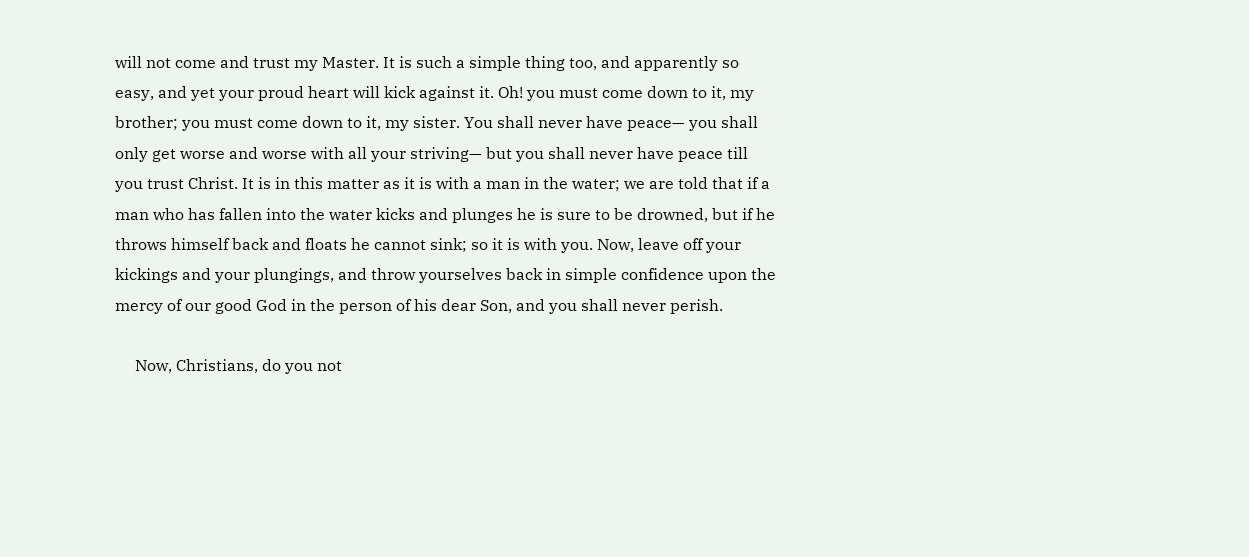will not come and trust my Master. It is such a simple thing too, and apparently so easy, and yet your proud heart will kick against it. Oh! you must come down to it, my brother; you must come down to it, my sister. You shall never have peace— you shall only get worse and worse with all your striving— but you shall never have peace till you trust Christ. It is in this matter as it is with a man in the water; we are told that if a man who has fallen into the water kicks and plunges he is sure to be drowned, but if he throws himself back and floats he cannot sink; so it is with you. Now, leave off your kickings and your plungings, and throw yourselves back in simple confidence upon the mercy of our good God in the person of his dear Son, and you shall never perish.

     Now, Christians, do you not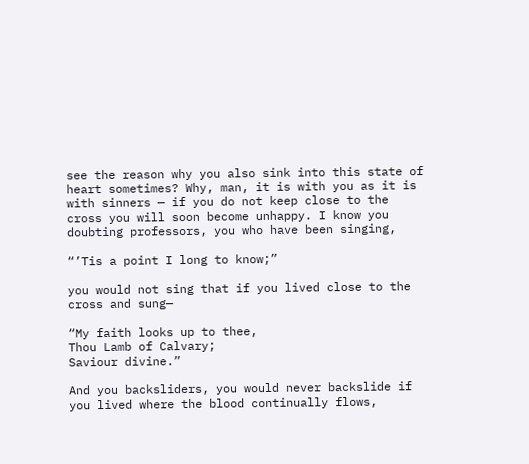see the reason why you also sink into this state of heart sometimes? Why, man, it is with you as it is with sinners — if you do not keep close to the cross you will soon become unhappy. I know you doubting professors, you who have been singing,

“’Tis a point I long to know;”

you would not sing that if you lived close to the cross and sung—

“My faith looks up to thee,
Thou Lamb of Calvary;
Saviour divine.”

And you backsliders, you would never backslide if you lived where the blood continually flows,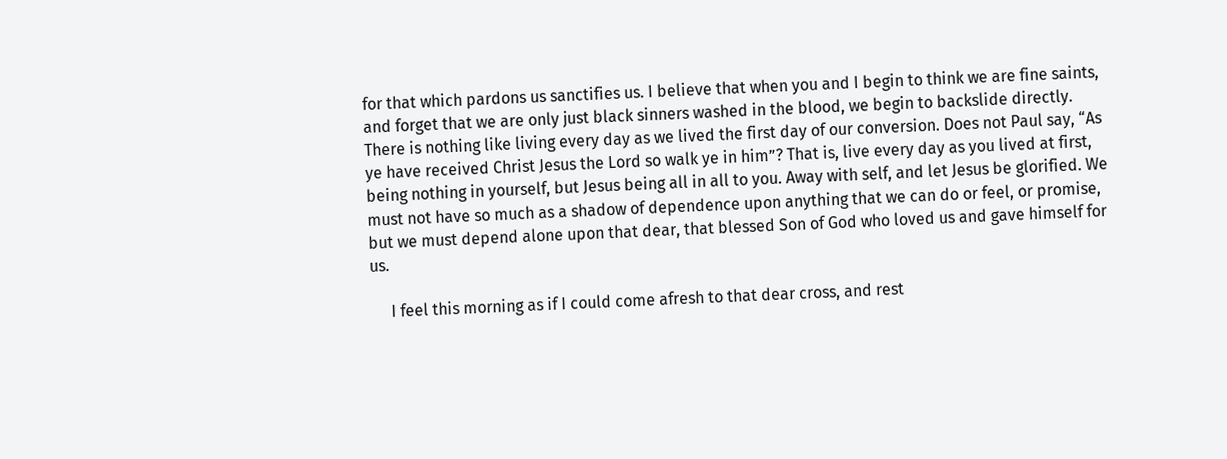for that which pardons us sanctifies us. I believe that when you and I begin to think we are fine saints, and forget that we are only just black sinners washed in the blood, we begin to backslide directly. There is nothing like living every day as we lived the first day of our conversion. Does not Paul say, “As ye have received Christ Jesus the Lord so walk ye in him”? That is, live every day as you lived at first, being nothing in yourself, but Jesus being all in all to you. Away with self, and let Jesus be glorified. We must not have so much as a shadow of dependence upon anything that we can do or feel, or promise, but we must depend alone upon that dear, that blessed Son of God who loved us and gave himself for us.

     I feel this morning as if I could come afresh to that dear cross, and rest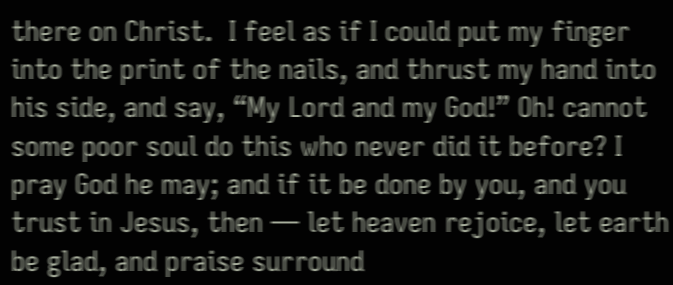there on Christ.  I feel as if I could put my finger into the print of the nails, and thrust my hand into his side, and say, “My Lord and my God!” Oh! cannot some poor soul do this who never did it before? I pray God he may; and if it be done by you, and you trust in Jesus, then — let heaven rejoice, let earth be glad, and praise surround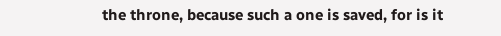the throne, because such a one is saved, for is it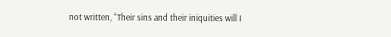not written, “Their sins and their iniquities will I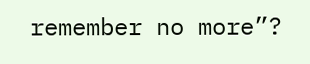remember no more”?